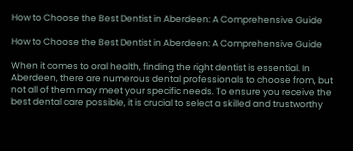How to Choose the Best Dentist in Aberdeen: A Comprehensive Guide

How to Choose the Best Dentist in Aberdeen: A Comprehensive Guide

When it comes to oral health, finding the right dentist is essential. In Aberdeen, there are numerous dental professionals to choose from, but not all of them may meet your specific needs. To ensure you receive the best dental care possible, it is crucial to select a skilled and trustworthy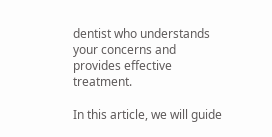dentist who understands your concerns and provides effective treatment.

In this article, we will guide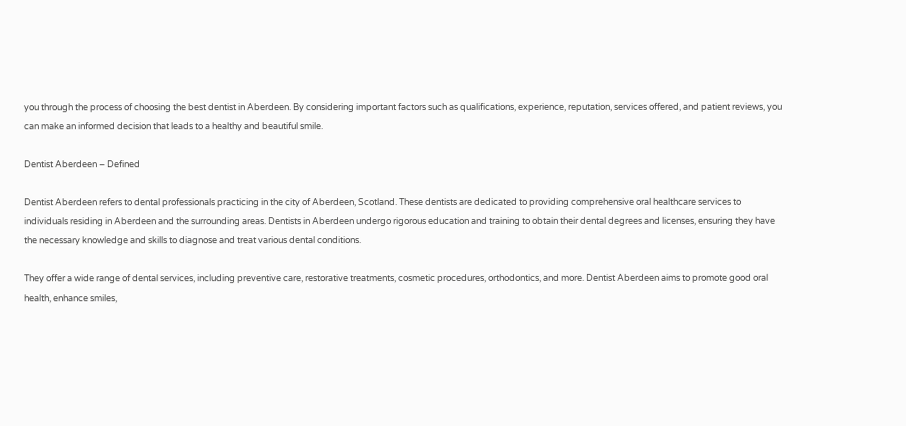you through the process of choosing the best dentist in Aberdeen. By considering important factors such as qualifications, experience, reputation, services offered, and patient reviews, you can make an informed decision that leads to a healthy and beautiful smile.

Dentist Aberdeen – Defined

Dentist Aberdeen refers to dental professionals practicing in the city of Aberdeen, Scotland. These dentists are dedicated to providing comprehensive oral healthcare services to individuals residing in Aberdeen and the surrounding areas. Dentists in Aberdeen undergo rigorous education and training to obtain their dental degrees and licenses, ensuring they have the necessary knowledge and skills to diagnose and treat various dental conditions.

They offer a wide range of dental services, including preventive care, restorative treatments, cosmetic procedures, orthodontics, and more. Dentist Aberdeen aims to promote good oral health, enhance smiles,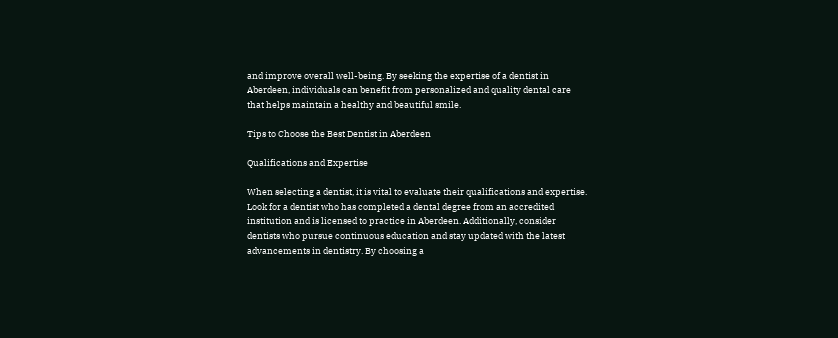and improve overall well-being. By seeking the expertise of a dentist in Aberdeen, individuals can benefit from personalized and quality dental care that helps maintain a healthy and beautiful smile.

Tips to Choose the Best Dentist in Aberdeen

Qualifications and Expertise

When selecting a dentist, it is vital to evaluate their qualifications and expertise. Look for a dentist who has completed a dental degree from an accredited institution and is licensed to practice in Aberdeen. Additionally, consider dentists who pursue continuous education and stay updated with the latest advancements in dentistry. By choosing a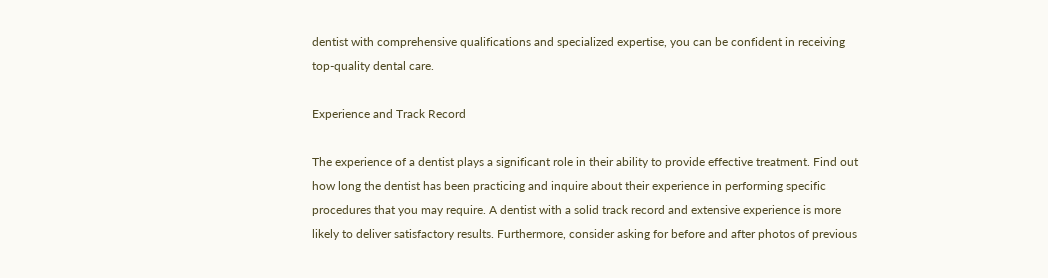dentist with comprehensive qualifications and specialized expertise, you can be confident in receiving top-quality dental care.

Experience and Track Record

The experience of a dentist plays a significant role in their ability to provide effective treatment. Find out how long the dentist has been practicing and inquire about their experience in performing specific procedures that you may require. A dentist with a solid track record and extensive experience is more likely to deliver satisfactory results. Furthermore, consider asking for before and after photos of previous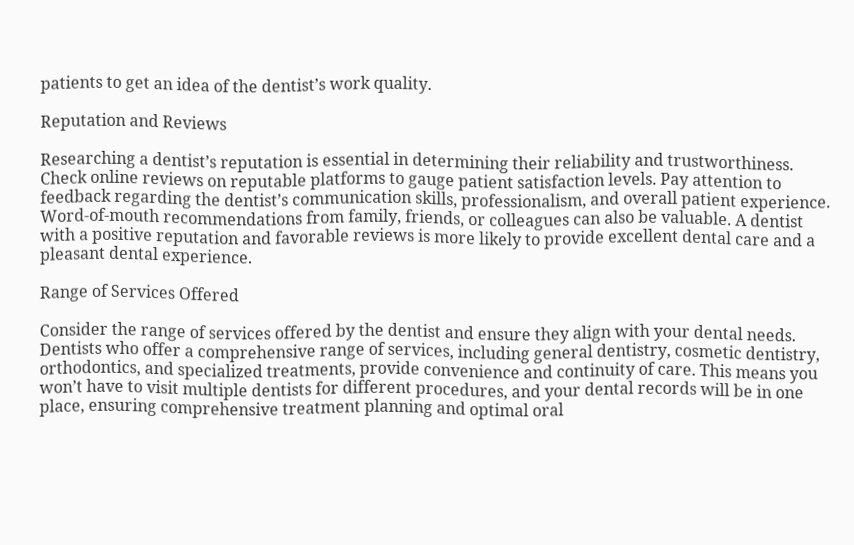patients to get an idea of the dentist’s work quality.

Reputation and Reviews

Researching a dentist’s reputation is essential in determining their reliability and trustworthiness. Check online reviews on reputable platforms to gauge patient satisfaction levels. Pay attention to feedback regarding the dentist’s communication skills, professionalism, and overall patient experience. Word-of-mouth recommendations from family, friends, or colleagues can also be valuable. A dentist with a positive reputation and favorable reviews is more likely to provide excellent dental care and a pleasant dental experience.

Range of Services Offered

Consider the range of services offered by the dentist and ensure they align with your dental needs. Dentists who offer a comprehensive range of services, including general dentistry, cosmetic dentistry, orthodontics, and specialized treatments, provide convenience and continuity of care. This means you won’t have to visit multiple dentists for different procedures, and your dental records will be in one place, ensuring comprehensive treatment planning and optimal oral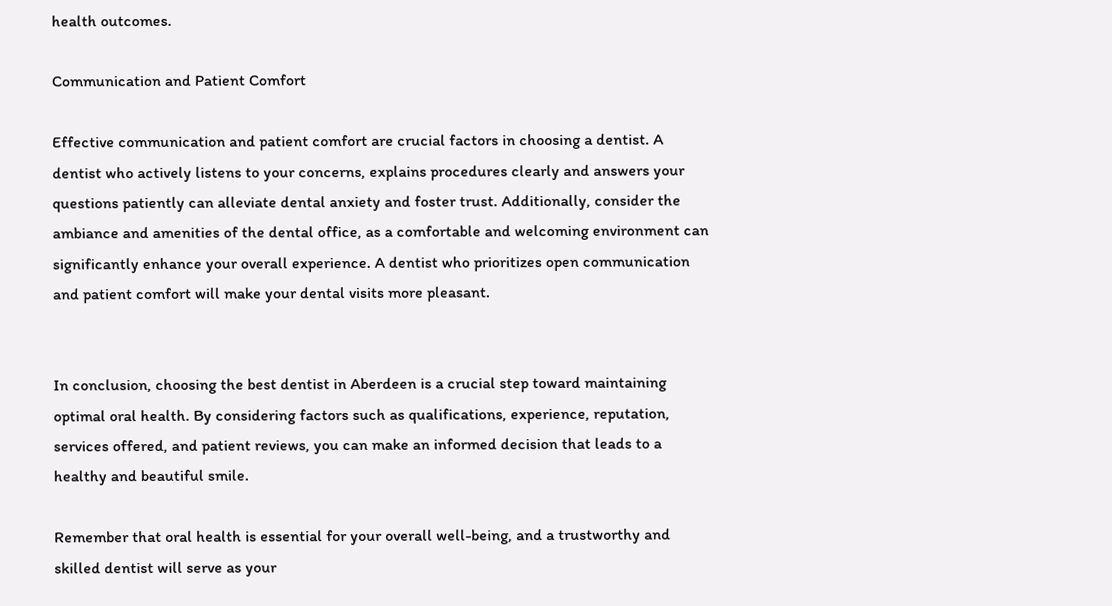health outcomes.

Communication and Patient Comfort

Effective communication and patient comfort are crucial factors in choosing a dentist. A dentist who actively listens to your concerns, explains procedures clearly and answers your questions patiently can alleviate dental anxiety and foster trust. Additionally, consider the ambiance and amenities of the dental office, as a comfortable and welcoming environment can significantly enhance your overall experience. A dentist who prioritizes open communication and patient comfort will make your dental visits more pleasant.


In conclusion, choosing the best dentist in Aberdeen is a crucial step toward maintaining optimal oral health. By considering factors such as qualifications, experience, reputation, services offered, and patient reviews, you can make an informed decision that leads to a healthy and beautiful smile.

Remember that oral health is essential for your overall well-being, and a trustworthy and skilled dentist will serve as your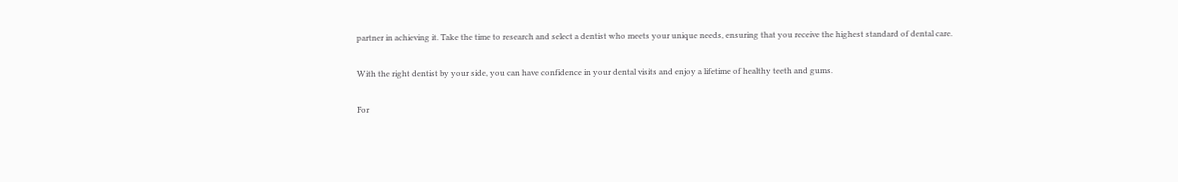partner in achieving it. Take the time to research and select a dentist who meets your unique needs, ensuring that you receive the highest standard of dental care.

With the right dentist by your side, you can have confidence in your dental visits and enjoy a lifetime of healthy teeth and gums.

For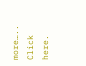more….. Click here.